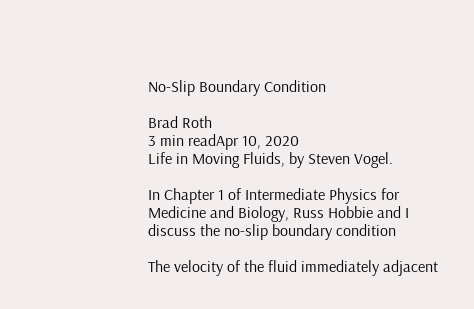No-Slip Boundary Condition

Brad Roth
3 min readApr 10, 2020
Life in Moving Fluids, by Steven Vogel.

In Chapter 1 of Intermediate Physics for Medicine and Biology, Russ Hobbie and I discuss the no-slip boundary condition

The velocity of the fluid immediately adjacent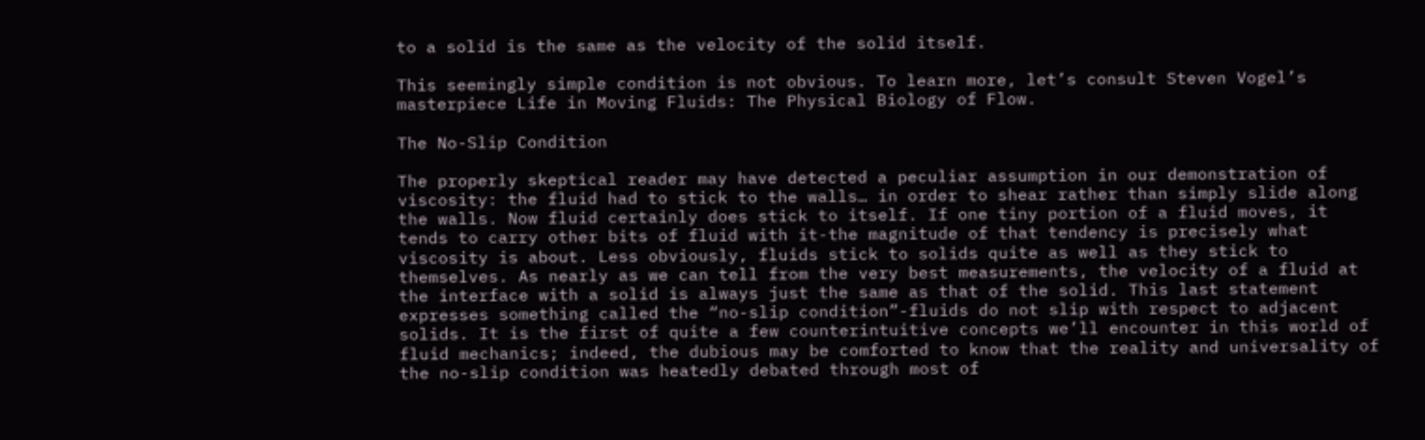to a solid is the same as the velocity of the solid itself.

This seemingly simple condition is not obvious. To learn more, let’s consult Steven Vogel’s masterpiece Life in Moving Fluids: The Physical Biology of Flow.

The No-Slip Condition

The properly skeptical reader may have detected a peculiar assumption in our demonstration of viscosity: the fluid had to stick to the walls… in order to shear rather than simply slide along the walls. Now fluid certainly does stick to itself. If one tiny portion of a fluid moves, it tends to carry other bits of fluid with it-the magnitude of that tendency is precisely what viscosity is about. Less obviously, fluids stick to solids quite as well as they stick to themselves. As nearly as we can tell from the very best measurements, the velocity of a fluid at the interface with a solid is always just the same as that of the solid. This last statement expresses something called the “no-slip condition”-fluids do not slip with respect to adjacent solids. It is the first of quite a few counterintuitive concepts we’ll encounter in this world of fluid mechanics; indeed, the dubious may be comforted to know that the reality and universality of the no-slip condition was heatedly debated through most of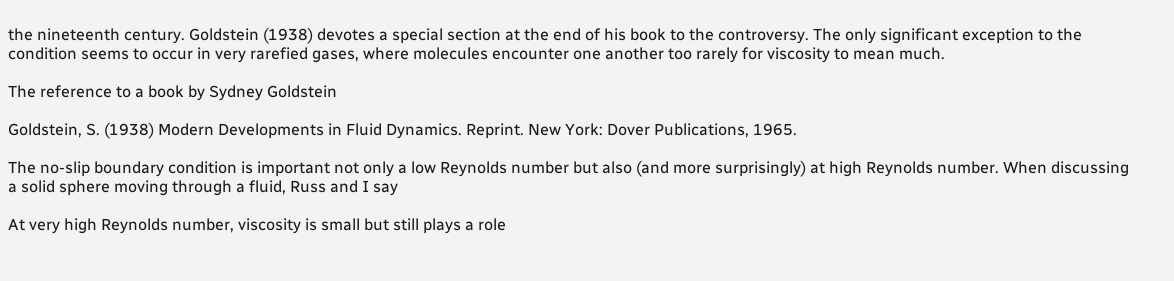the nineteenth century. Goldstein (1938) devotes a special section at the end of his book to the controversy. The only significant exception to the condition seems to occur in very rarefied gases, where molecules encounter one another too rarely for viscosity to mean much.

The reference to a book by Sydney Goldstein

Goldstein, S. (1938) Modern Developments in Fluid Dynamics. Reprint. New York: Dover Publications, 1965.

The no-slip boundary condition is important not only a low Reynolds number but also (and more surprisingly) at high Reynolds number. When discussing a solid sphere moving through a fluid, Russ and I say

At very high Reynolds number, viscosity is small but still plays a role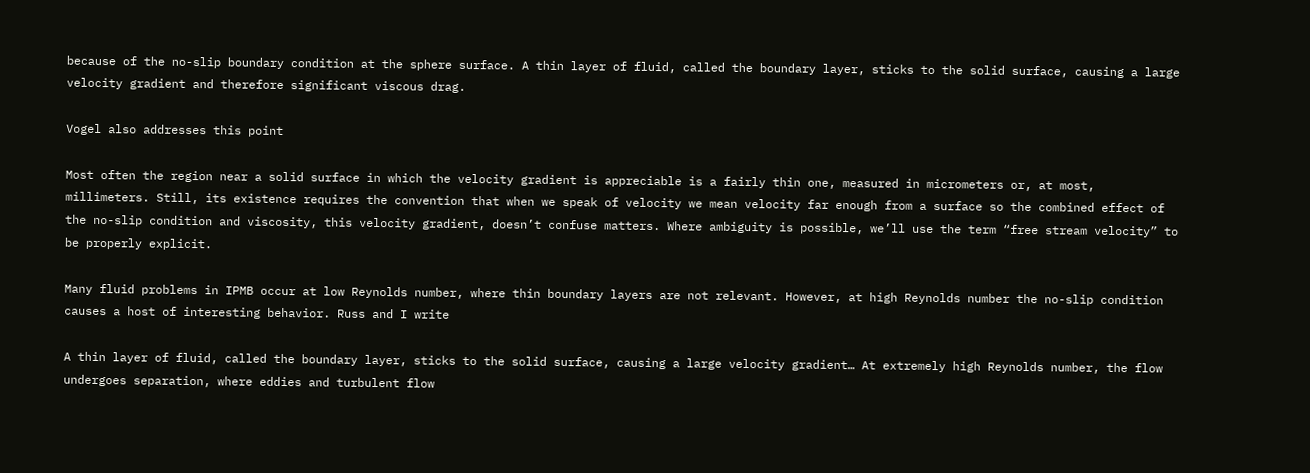because of the no-slip boundary condition at the sphere surface. A thin layer of fluid, called the boundary layer, sticks to the solid surface, causing a large velocity gradient and therefore significant viscous drag.

Vogel also addresses this point

Most often the region near a solid surface in which the velocity gradient is appreciable is a fairly thin one, measured in micrometers or, at most, millimeters. Still, its existence requires the convention that when we speak of velocity we mean velocity far enough from a surface so the combined effect of the no-slip condition and viscosity, this velocity gradient, doesn’t confuse matters. Where ambiguity is possible, we’ll use the term “free stream velocity” to be properly explicit.

Many fluid problems in IPMB occur at low Reynolds number, where thin boundary layers are not relevant. However, at high Reynolds number the no-slip condition causes a host of interesting behavior. Russ and I write

A thin layer of fluid, called the boundary layer, sticks to the solid surface, causing a large velocity gradient… At extremely high Reynolds number, the flow undergoes separation, where eddies and turbulent flow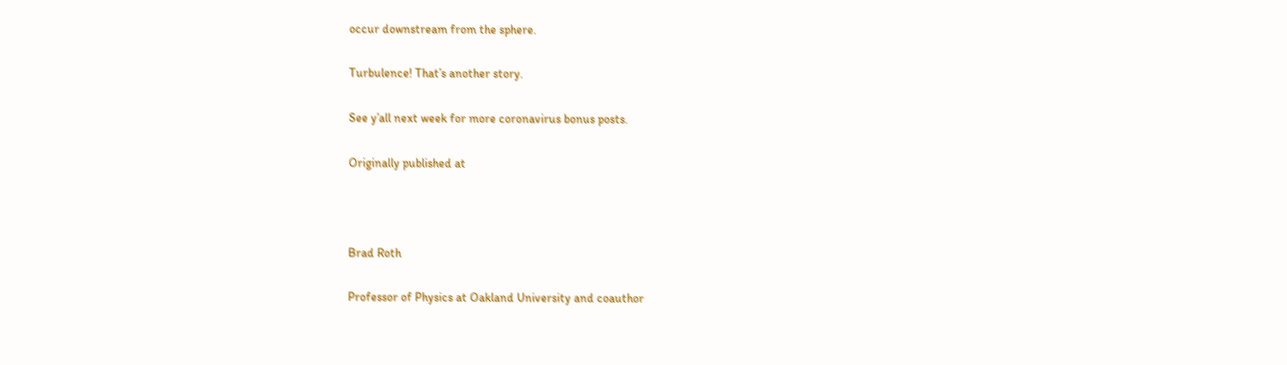occur downstream from the sphere.

Turbulence! That’s another story.

See y’all next week for more coronavirus bonus posts.

Originally published at



Brad Roth

Professor of Physics at Oakland University and coauthor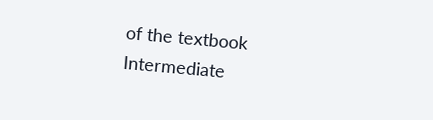of the textbook Intermediate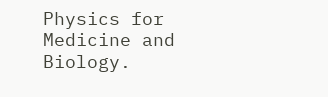Physics for Medicine and Biology.